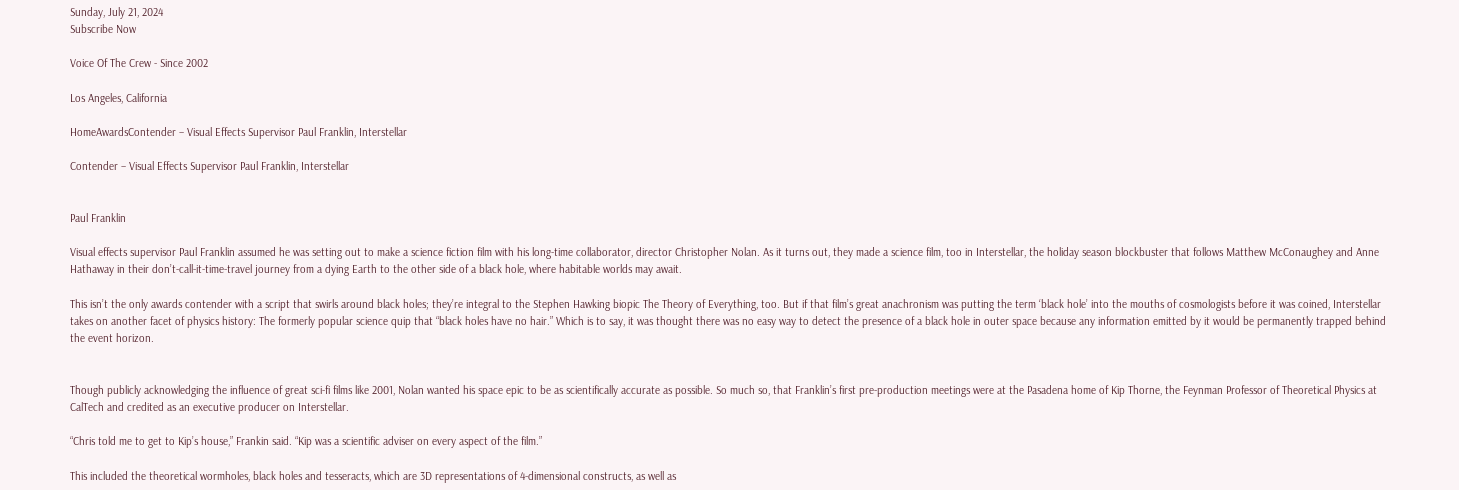Sunday, July 21, 2024
Subscribe Now

Voice Of The Crew - Since 2002

Los Angeles, California

HomeAwardsContender – Visual Effects Supervisor Paul Franklin, Interstellar

Contender – Visual Effects Supervisor Paul Franklin, Interstellar


Paul Franklin

Visual effects supervisor Paul Franklin assumed he was setting out to make a science fiction film with his long-time collaborator, director Christopher Nolan. As it turns out, they made a science film, too in Interstellar, the holiday season blockbuster that follows Matthew McConaughey and Anne Hathaway in their don’t-call-it-time-travel journey from a dying Earth to the other side of a black hole, where habitable worlds may await.

This isn’t the only awards contender with a script that swirls around black holes; they’re integral to the Stephen Hawking biopic The Theory of Everything, too. But if that film’s great anachronism was putting the term ‘black hole’ into the mouths of cosmologists before it was coined, Interstellar takes on another facet of physics history: The formerly popular science quip that “black holes have no hair.” Which is to say, it was thought there was no easy way to detect the presence of a black hole in outer space because any information emitted by it would be permanently trapped behind the event horizon.


Though publicly acknowledging the influence of great sci-fi films like 2001, Nolan wanted his space epic to be as scientifically accurate as possible. So much so, that Franklin’s first pre-production meetings were at the Pasadena home of Kip Thorne, the Feynman Professor of Theoretical Physics at CalTech and credited as an executive producer on Interstellar.

“Chris told me to get to Kip’s house,” Frankin said. “Kip was a scientific adviser on every aspect of the film.”

This included the theoretical wormholes, black holes and tesseracts, which are 3D representations of 4-dimensional constructs, as well as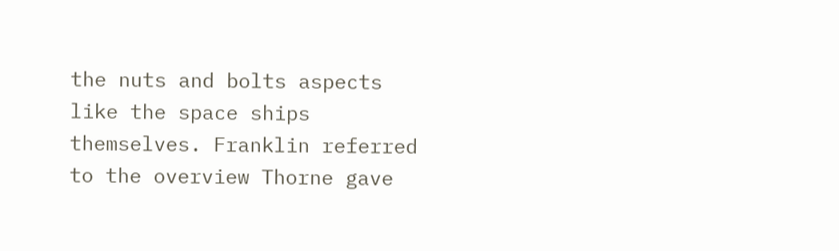the nuts and bolts aspects like the space ships themselves. Franklin referred to the overview Thorne gave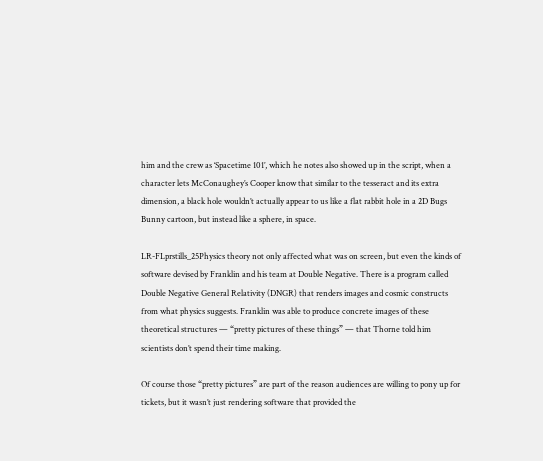him and the crew as ‘Spacetime 101’, which he notes also showed up in the script, when a character lets McConaughey’s Cooper know that similar to the tesseract and its extra dimension, a black hole wouldn’t actually appear to us like a flat rabbit hole in a 2D Bugs Bunny cartoon, but instead like a sphere, in space.

LR-FLprstills_25Physics theory not only affected what was on screen, but even the kinds of software devised by Franklin and his team at Double Negative. There is a program called Double Negative General Relativity (DNGR) that renders images and cosmic constructs from what physics suggests. Franklin was able to produce concrete images of these theoretical structures — “pretty pictures of these things” — that Thorne told him scientists don’t spend their time making.

Of course those “pretty pictures” are part of the reason audiences are willing to pony up for tickets, but it wasn’t just rendering software that provided the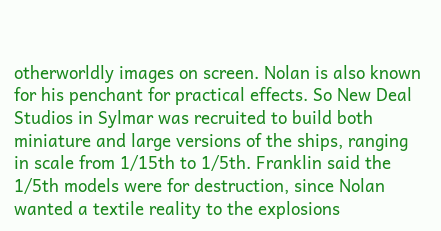otherworldly images on screen. Nolan is also known for his penchant for practical effects. So New Deal Studios in Sylmar was recruited to build both miniature and large versions of the ships, ranging in scale from 1/15th to 1/5th. Franklin said the 1/5th models were for destruction, since Nolan wanted a textile reality to the explosions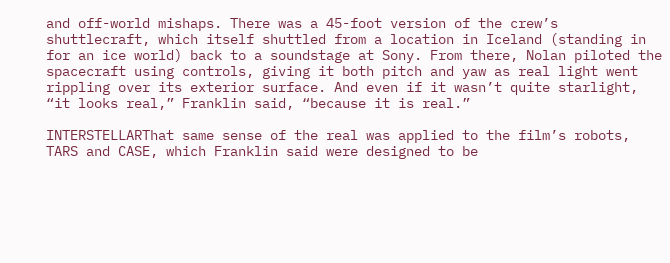and off-world mishaps. There was a 45-foot version of the crew’s shuttlecraft, which itself shuttled from a location in Iceland (standing in for an ice world) back to a soundstage at Sony. From there, Nolan piloted the spacecraft using controls, giving it both pitch and yaw as real light went rippling over its exterior surface. And even if it wasn’t quite starlight, “it looks real,” Franklin said, “because it is real.”

INTERSTELLARThat same sense of the real was applied to the film’s robots, TARS and CASE, which Franklin said were designed to be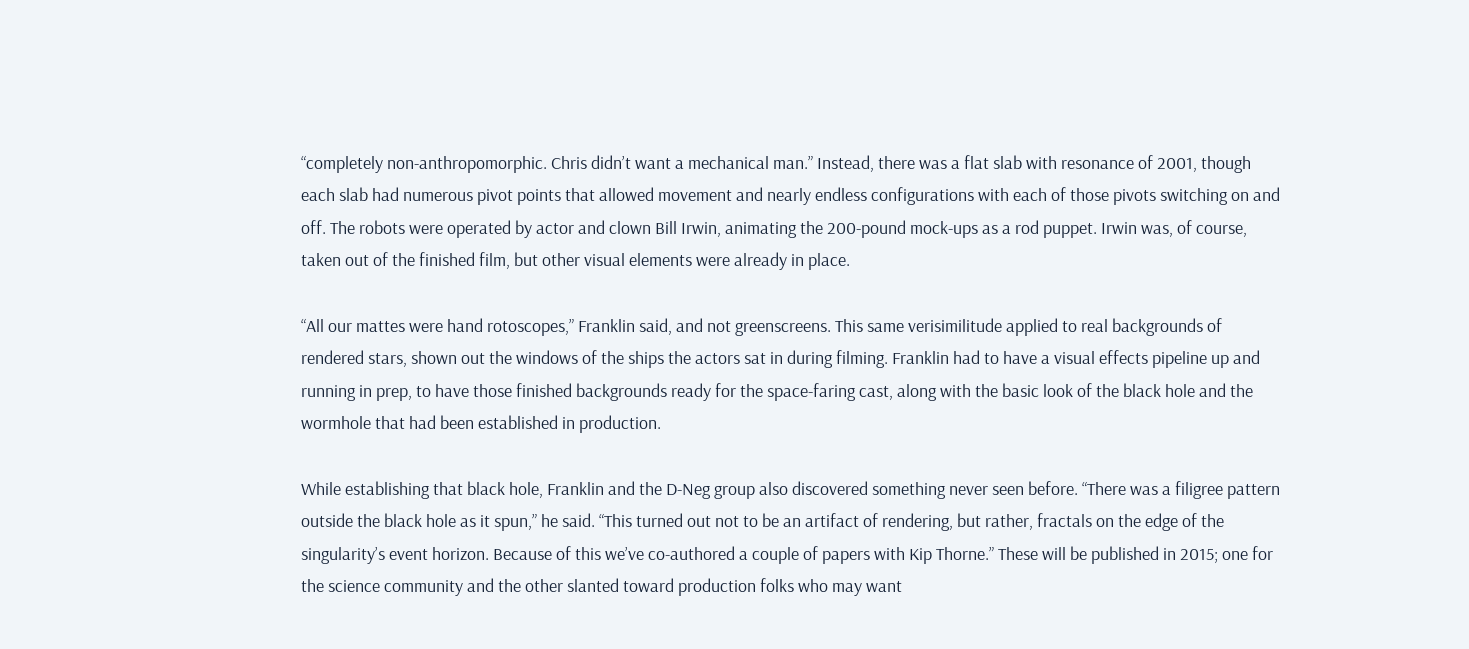“completely non-anthropomorphic. Chris didn’t want a mechanical man.” Instead, there was a flat slab with resonance of 2001, though each slab had numerous pivot points that allowed movement and nearly endless configurations with each of those pivots switching on and off. The robots were operated by actor and clown Bill Irwin, animating the 200-pound mock-ups as a rod puppet. Irwin was, of course, taken out of the finished film, but other visual elements were already in place.

“All our mattes were hand rotoscopes,” Franklin said, and not greenscreens. This same verisimilitude applied to real backgrounds of rendered stars, shown out the windows of the ships the actors sat in during filming. Franklin had to have a visual effects pipeline up and running in prep, to have those finished backgrounds ready for the space-faring cast, along with the basic look of the black hole and the wormhole that had been established in production.

While establishing that black hole, Franklin and the D-Neg group also discovered something never seen before. “There was a filigree pattern outside the black hole as it spun,” he said. “This turned out not to be an artifact of rendering, but rather, fractals on the edge of the singularity’s event horizon. Because of this we’ve co-authored a couple of papers with Kip Thorne.” These will be published in 2015; one for the science community and the other slanted toward production folks who may want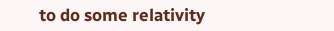to do some relativity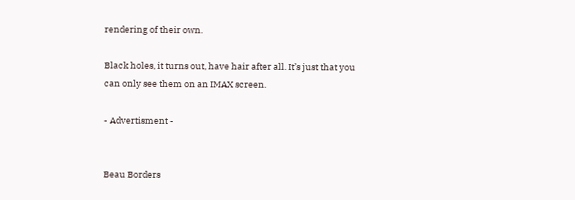rendering of their own.

Black holes, it turns out, have hair after all. It’s just that you can only see them on an IMAX screen.

- Advertisment -


Beau Borders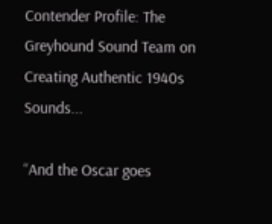Contender Profile: The Greyhound Sound Team on Creating Authentic 1940s Sounds...

“And the Oscar goes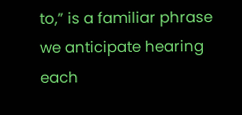to,” is a familiar phrase we anticipate hearing each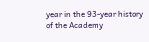year in the 93-year history of the Academy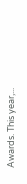Awards. This year,...